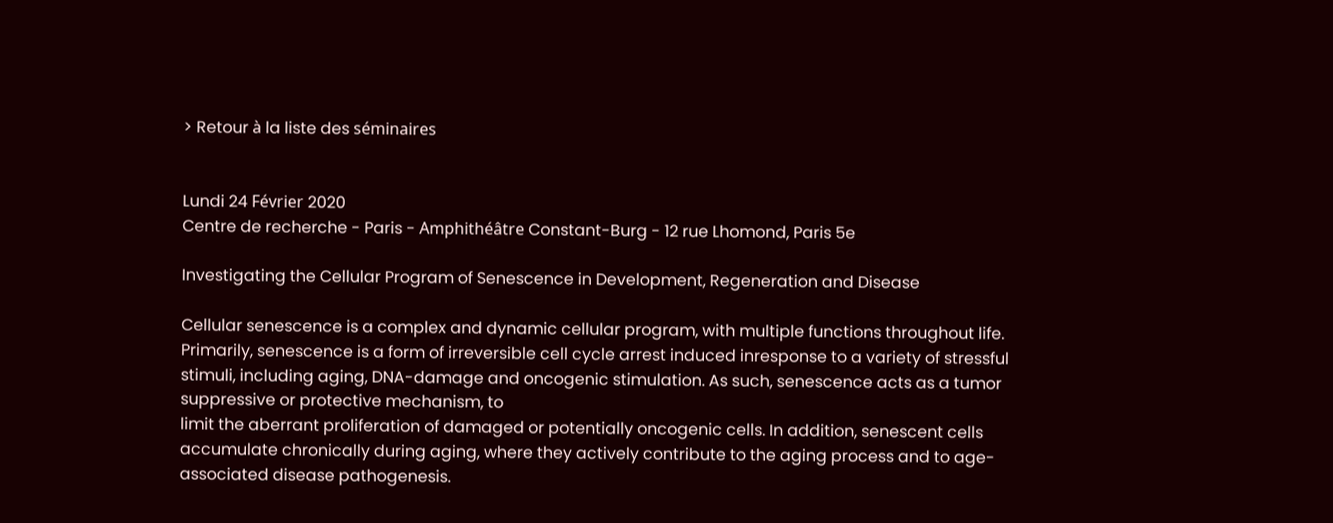> Retour à la liste des séminaires


Lundi 24 Février 2020
Centre de recherche - Paris - Amphithéâtre Constant-Burg - 12 rue Lhomond, Paris 5e

Investigating the Cellular Program of Senescence in Development, Regeneration and Disease

Cellular senescence is a complex and dynamic cellular program, with multiple functions throughout life. Primarily, senescence is a form of irreversible cell cycle arrest induced inresponse to a variety of stressful stimuli, including aging, DNA-damage and oncogenic stimulation. As such, senescence acts as a tumor suppressive or protective mechanism, to
limit the aberrant proliferation of damaged or potentially oncogenic cells. In addition, senescent cells accumulate chronically during aging, where they actively contribute to the aging process and to age-associated disease pathogenesis.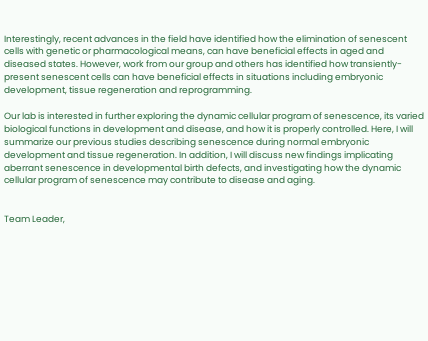Interestingly, recent advances in the field have identified how the elimination of senescent cells with genetic or pharmacological means, can have beneficial effects in aged and diseased states. However, work from our group and others has identified how transiently-present senescent cells can have beneficial effects in situations including embryonic development, tissue regeneration and reprogramming.

Our lab is interested in further exploring the dynamic cellular program of senescence, its varied biological functions in development and disease, and how it is properly controlled. Here, I will summarize our previous studies describing senescence during normal embryonic development and tissue regeneration. In addition, I will discuss new findings implicating aberrant senescence in developmental birth defects, and investigating how the dynamic cellular program of senescence may contribute to disease and aging.


Team Leader,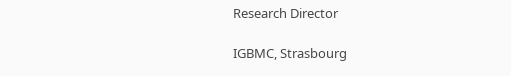Research Director

IGBMC, Strasbourg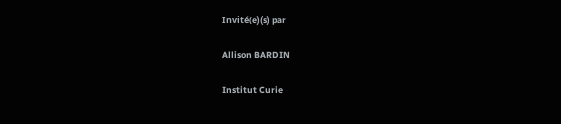Invité(e)(s) par

Allison BARDIN

Institut Curie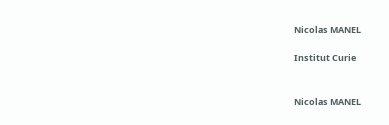Nicolas MANEL

Institut Curie


Nicolas MANEL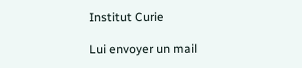Institut Curie

Lui envoyer un mail